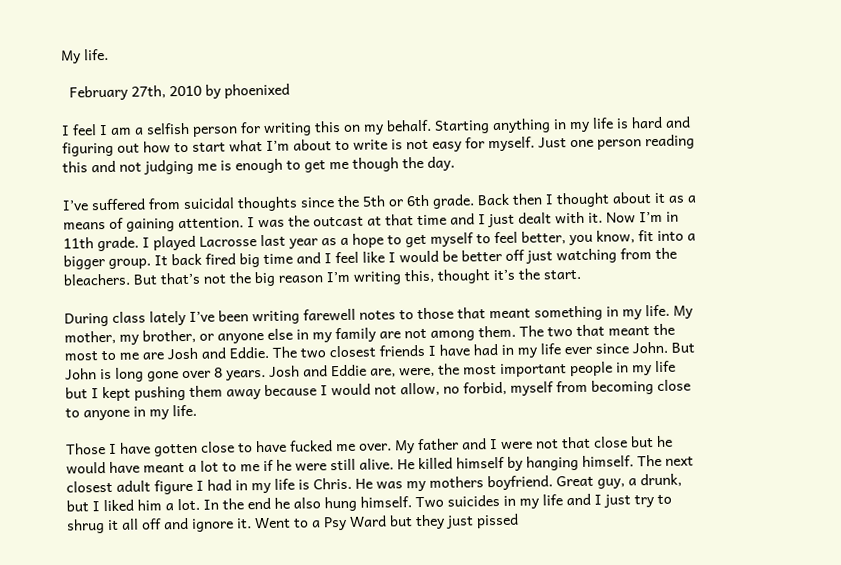My life.

  February 27th, 2010 by phoenixed

I feel I am a selfish person for writing this on my behalf. Starting anything in my life is hard and figuring out how to start what I’m about to write is not easy for myself. Just one person reading this and not judging me is enough to get me though the day.

I’ve suffered from suicidal thoughts since the 5th or 6th grade. Back then I thought about it as a means of gaining attention. I was the outcast at that time and I just dealt with it. Now I’m in 11th grade. I played Lacrosse last year as a hope to get myself to feel better, you know, fit into a bigger group. It back fired big time and I feel like I would be better off just watching from the bleachers. But that’s not the big reason I’m writing this, thought it’s the start.

During class lately I’ve been writing farewell notes to those that meant something in my life. My mother, my brother, or anyone else in my family are not among them. The two that meant the most to me are Josh and Eddie. The two closest friends I have had in my life ever since John. But John is long gone over 8 years. Josh and Eddie are, were, the most important people in my life but I kept pushing them away because I would not allow, no forbid, myself from becoming close to anyone in my life.

Those I have gotten close to have fucked me over. My father and I were not that close but he would have meant a lot to me if he were still alive. He killed himself by hanging himself. The next closest adult figure I had in my life is Chris. He was my mothers boyfriend. Great guy, a drunk, but I liked him a lot. In the end he also hung himself. Two suicides in my life and I just try to shrug it all off and ignore it. Went to a Psy Ward but they just pissed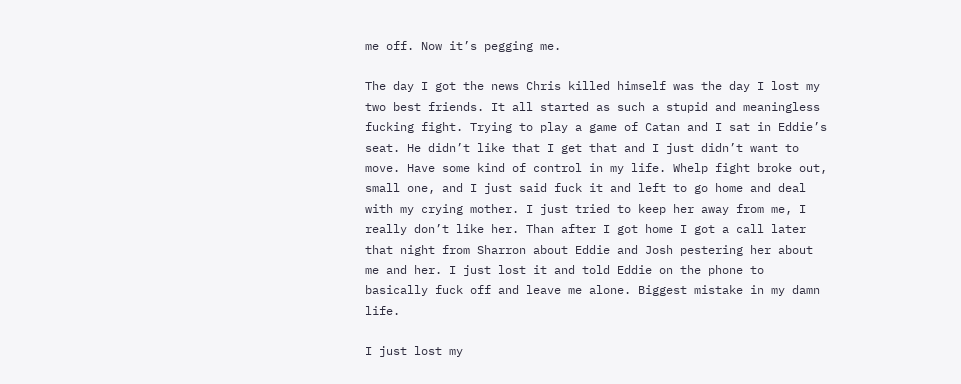me off. Now it’s pegging me.

The day I got the news Chris killed himself was the day I lost my two best friends. It all started as such a stupid and meaningless fucking fight. Trying to play a game of Catan and I sat in Eddie’s seat. He didn’t like that I get that and I just didn’t want to move. Have some kind of control in my life. Whelp fight broke out, small one, and I just said fuck it and left to go home and deal with my crying mother. I just tried to keep her away from me, I really don’t like her. Than after I got home I got a call later that night from Sharron about Eddie and Josh pestering her about me and her. I just lost it and told Eddie on the phone to basically fuck off and leave me alone. Biggest mistake in my damn life.

I just lost my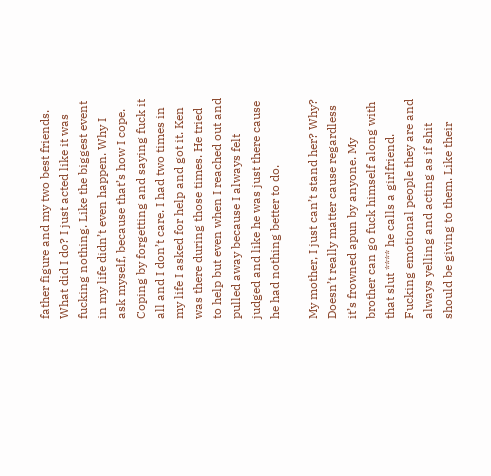father figure and my two best friends. What did I do? I just acted like it was fucking nothing. Like the biggest event in my life didn’t even happen. Why I ask myself, because that’s how I cope. Coping by forgetting and saying fuck it all and I don’t care. I had two times in my life I asked for help and got it. Ken was there during those times. He tried to help but even when I reached out and pulled away because I always felt judged and like he was just there cause he had nothing better to do.

My mother, I just can’t stand her? Why? Doesn’t really matter cause regardless it’s frowned apun by anyone. My brother can go fuck himself along with that slut **** he calls a girlfriend. Fucking emotional people they are and always yelling and acting as if shit should be giving to them. Like their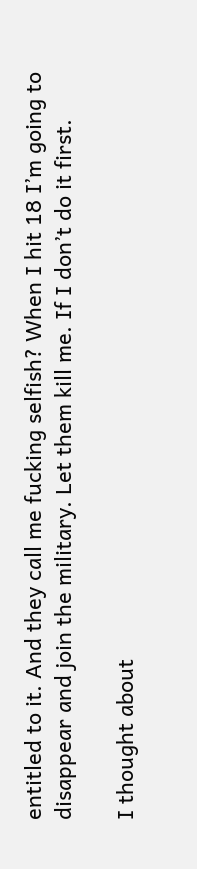entitled to it. And they call me fucking selfish? When I hit 18 I’m going to disappear and join the military. Let them kill me. If I don’t do it first.

I thought about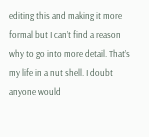editing this and making it more formal but I can’t find a reason why to go into more detail. That’s my life in a nut shell. I doubt anyone would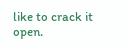like to crack it open.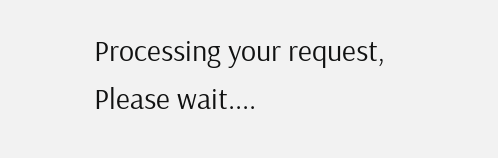Processing your request, Please wait....